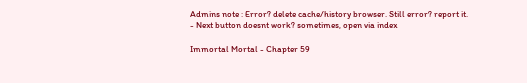Admins note : Error? delete cache/history browser. Still error? report it.
- Next button doesnt work? sometimes, open via index

Immortal Mortal - Chapter 59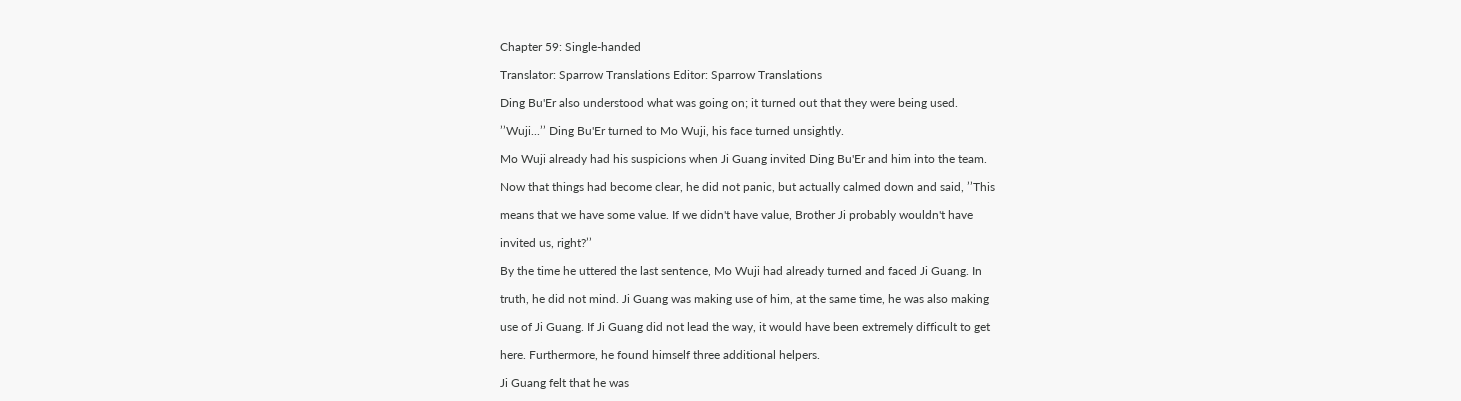Chapter 59: Single-handed

Translator: Sparrow Translations Editor: Sparrow Translations

Ding Bu'Er also understood what was going on; it turned out that they were being used.

’’Wuji...’’ Ding Bu'Er turned to Mo Wuji, his face turned unsightly.

Mo Wuji already had his suspicions when Ji Guang invited Ding Bu'Er and him into the team.

Now that things had become clear, he did not panic, but actually calmed down and said, ’’This

means that we have some value. If we didn't have value, Brother Ji probably wouldn't have

invited us, right?’’

By the time he uttered the last sentence, Mo Wuji had already turned and faced Ji Guang. In

truth, he did not mind. Ji Guang was making use of him, at the same time, he was also making

use of Ji Guang. If Ji Guang did not lead the way, it would have been extremely difficult to get

here. Furthermore, he found himself three additional helpers.

Ji Guang felt that he was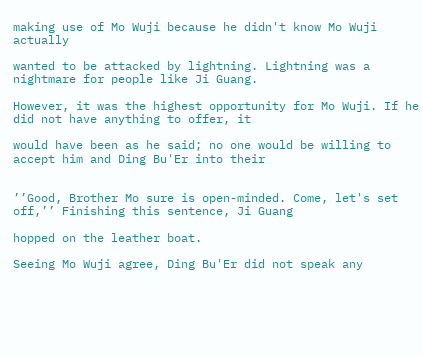making use of Mo Wuji because he didn't know Mo Wuji actually

wanted to be attacked by lightning. Lightning was a nightmare for people like Ji Guang.

However, it was the highest opportunity for Mo Wuji. If he did not have anything to offer, it

would have been as he said; no one would be willing to accept him and Ding Bu'Er into their


’’Good, Brother Mo sure is open-minded. Come, let's set off,’’ Finishing this sentence, Ji Guang

hopped on the leather boat.

Seeing Mo Wuji agree, Ding Bu'Er did not speak any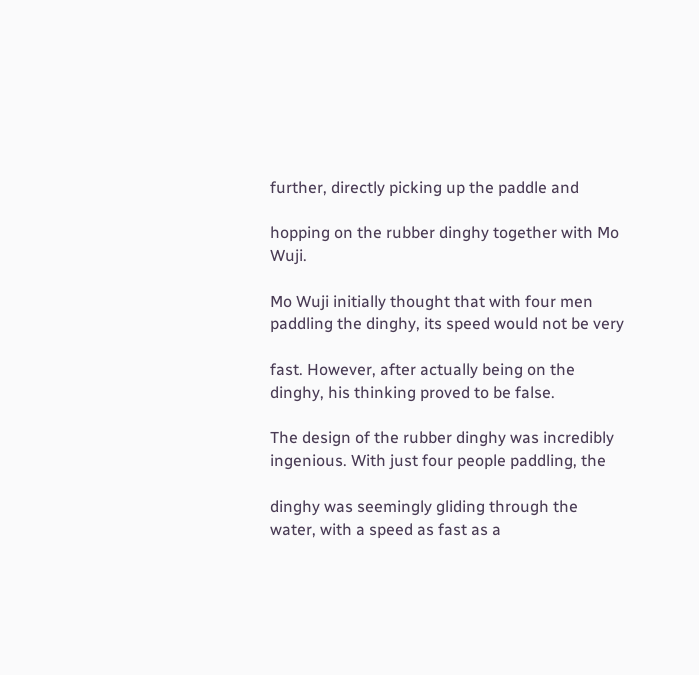further, directly picking up the paddle and

hopping on the rubber dinghy together with Mo Wuji.

Mo Wuji initially thought that with four men paddling the dinghy, its speed would not be very

fast. However, after actually being on the dinghy, his thinking proved to be false.

The design of the rubber dinghy was incredibly ingenious. With just four people paddling, the

dinghy was seemingly gliding through the water, with a speed as fast as a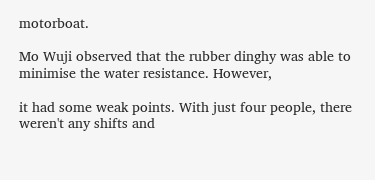motorboat.

Mo Wuji observed that the rubber dinghy was able to minimise the water resistance. However,

it had some weak points. With just four people, there weren't any shifts and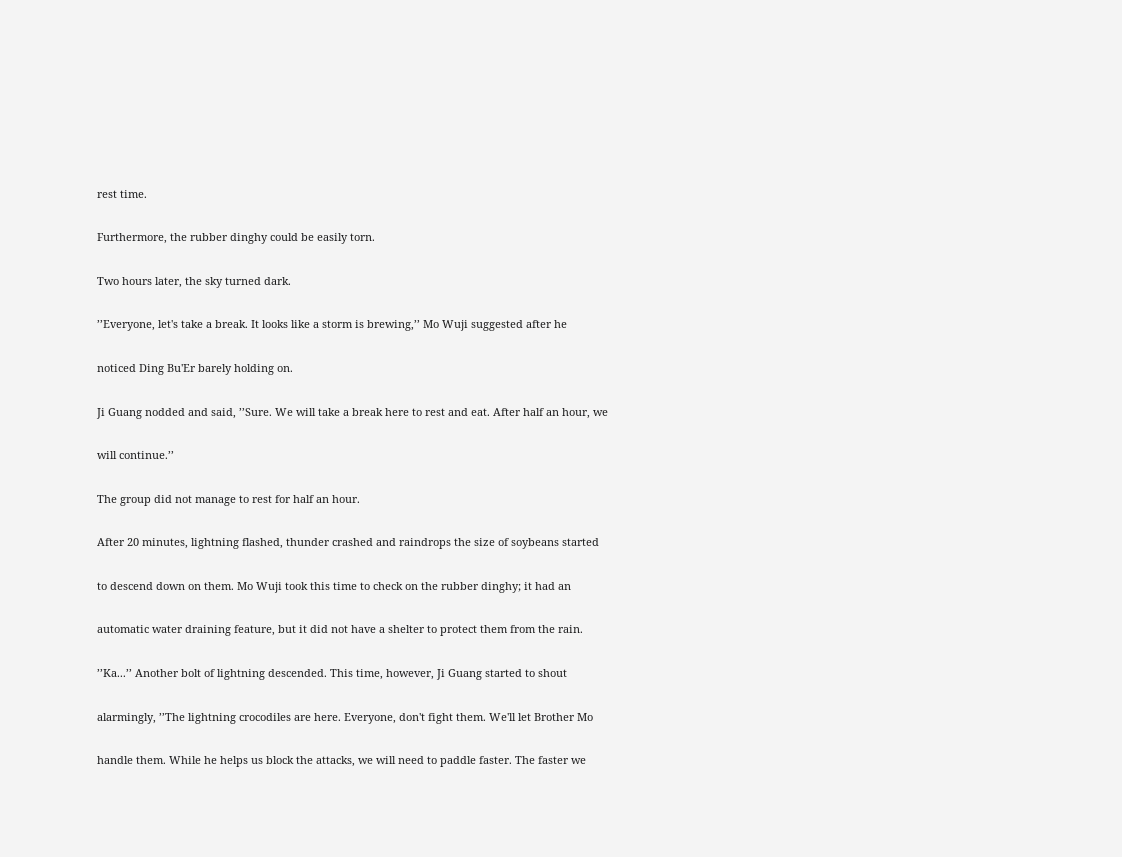rest time.

Furthermore, the rubber dinghy could be easily torn.

Two hours later, the sky turned dark.

’’Everyone, let's take a break. It looks like a storm is brewing,’’ Mo Wuji suggested after he

noticed Ding Bu'Er barely holding on.

Ji Guang nodded and said, ’’Sure. We will take a break here to rest and eat. After half an hour, we

will continue.’’

The group did not manage to rest for half an hour.

After 20 minutes, lightning flashed, thunder crashed and raindrops the size of soybeans started

to descend down on them. Mo Wuji took this time to check on the rubber dinghy; it had an

automatic water draining feature, but it did not have a shelter to protect them from the rain.

’’Ka...’’ Another bolt of lightning descended. This time, however, Ji Guang started to shout

alarmingly, ’’The lightning crocodiles are here. Everyone, don't fight them. We'll let Brother Mo

handle them. While he helps us block the attacks, we will need to paddle faster. The faster we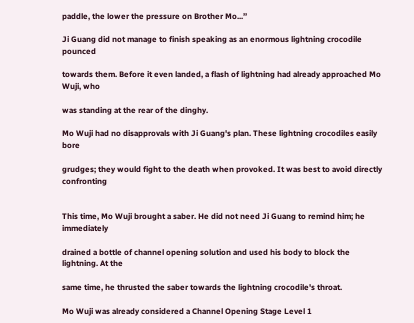paddle, the lower the pressure on Brother Mo...’’

Ji Guang did not manage to finish speaking as an enormous lightning crocodile pounced

towards them. Before it even landed, a flash of lightning had already approached Mo Wuji, who

was standing at the rear of the dinghy.

Mo Wuji had no disapprovals with Ji Guang's plan. These lightning crocodiles easily bore

grudges; they would fight to the death when provoked. It was best to avoid directly confronting


This time, Mo Wuji brought a saber. He did not need Ji Guang to remind him; he immediately

drained a bottle of channel opening solution and used his body to block the lightning. At the

same time, he thrusted the saber towards the lightning crocodile's throat.

Mo Wuji was already considered a Channel Opening Stage Level 1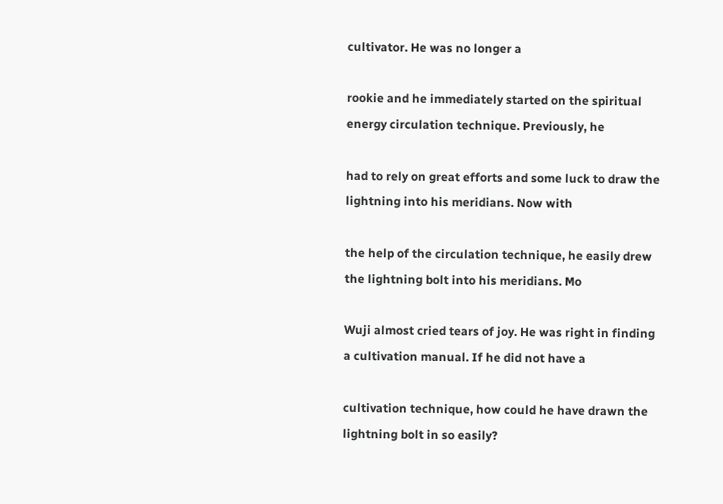cultivator. He was no longer a

rookie and he immediately started on the spiritual energy circulation technique. Previously, he

had to rely on great efforts and some luck to draw the lightning into his meridians. Now with

the help of the circulation technique, he easily drew the lightning bolt into his meridians. Mo

Wuji almost cried tears of joy. He was right in finding a cultivation manual. If he did not have a

cultivation technique, how could he have drawn the lightning bolt in so easily?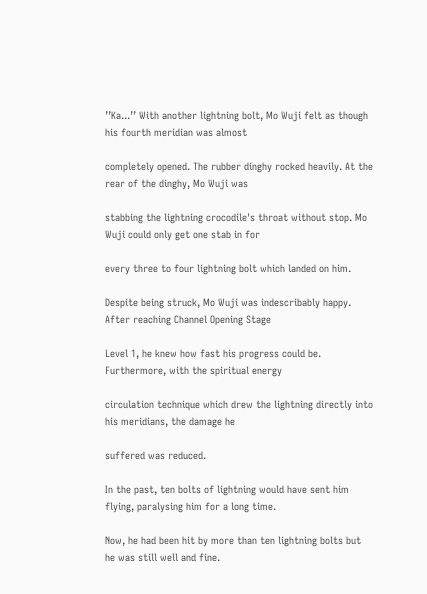’’Ka...’’ With another lightning bolt, Mo Wuji felt as though his fourth meridian was almost

completely opened. The rubber dinghy rocked heavily. At the rear of the dinghy, Mo Wuji was

stabbing the lightning crocodile's throat without stop. Mo Wuji could only get one stab in for

every three to four lightning bolt which landed on him.

Despite being struck, Mo Wuji was indescribably happy. After reaching Channel Opening Stage

Level 1, he knew how fast his progress could be. Furthermore, with the spiritual energy

circulation technique which drew the lightning directly into his meridians, the damage he

suffered was reduced.

In the past, ten bolts of lightning would have sent him flying, paralysing him for a long time.

Now, he had been hit by more than ten lightning bolts but he was still well and fine.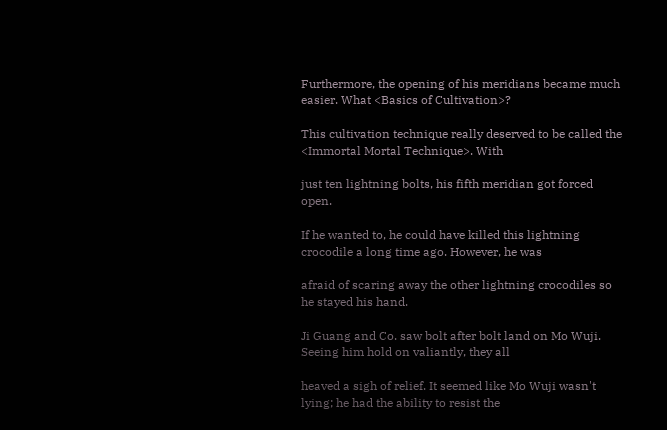Furthermore, the opening of his meridians became much easier. What <Basics of Cultivation>?

This cultivation technique really deserved to be called the <Immortal Mortal Technique>. With

just ten lightning bolts, his fifth meridian got forced open.

If he wanted to, he could have killed this lightning crocodile a long time ago. However, he was

afraid of scaring away the other lightning crocodiles so he stayed his hand.

Ji Guang and Co. saw bolt after bolt land on Mo Wuji. Seeing him hold on valiantly, they all

heaved a sigh of relief. It seemed like Mo Wuji wasn't lying; he had the ability to resist the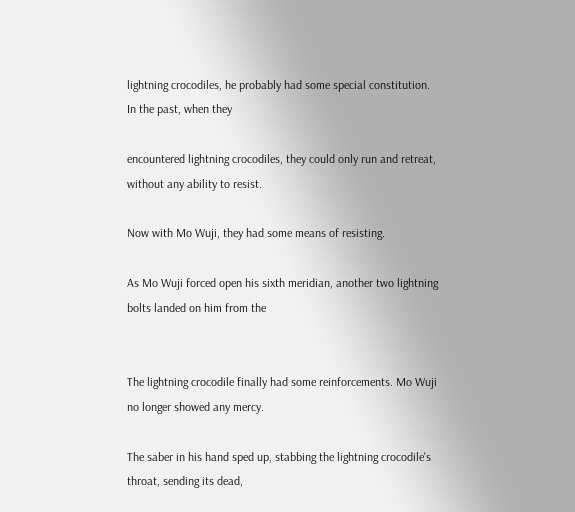lightning crocodiles, he probably had some special constitution. In the past, when they

encountered lightning crocodiles, they could only run and retreat, without any ability to resist.

Now with Mo Wuji, they had some means of resisting.

As Mo Wuji forced open his sixth meridian, another two lightning bolts landed on him from the


The lightning crocodile finally had some reinforcements. Mo Wuji no longer showed any mercy.

The saber in his hand sped up, stabbing the lightning crocodile's throat, sending its dead,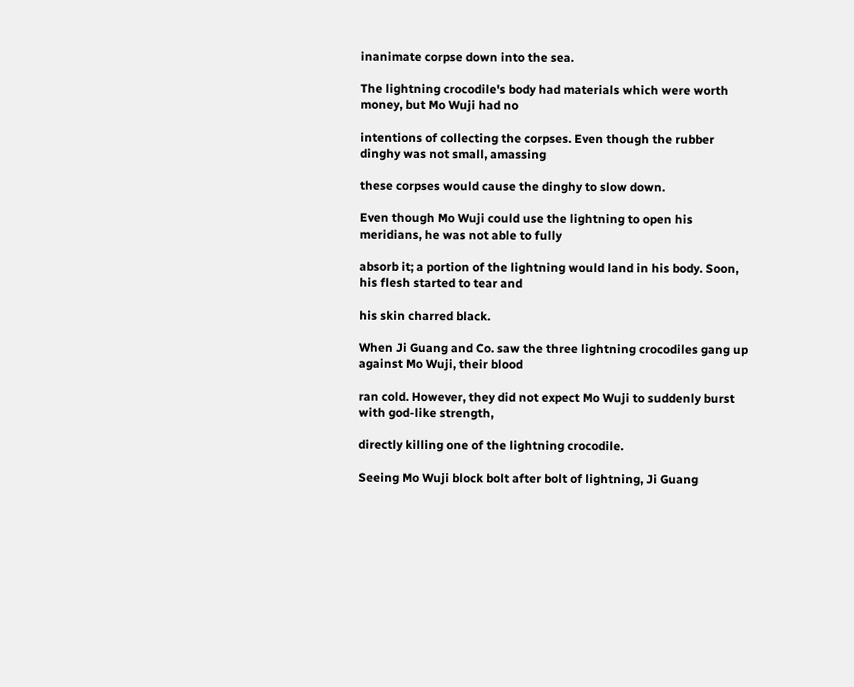inanimate corpse down into the sea.

The lightning crocodile's body had materials which were worth money, but Mo Wuji had no

intentions of collecting the corpses. Even though the rubber dinghy was not small, amassing

these corpses would cause the dinghy to slow down.

Even though Mo Wuji could use the lightning to open his meridians, he was not able to fully

absorb it; a portion of the lightning would land in his body. Soon, his flesh started to tear and

his skin charred black.

When Ji Guang and Co. saw the three lightning crocodiles gang up against Mo Wuji, their blood

ran cold. However, they did not expect Mo Wuji to suddenly burst with god-like strength,

directly killing one of the lightning crocodile.

Seeing Mo Wuji block bolt after bolt of lightning, Ji Guang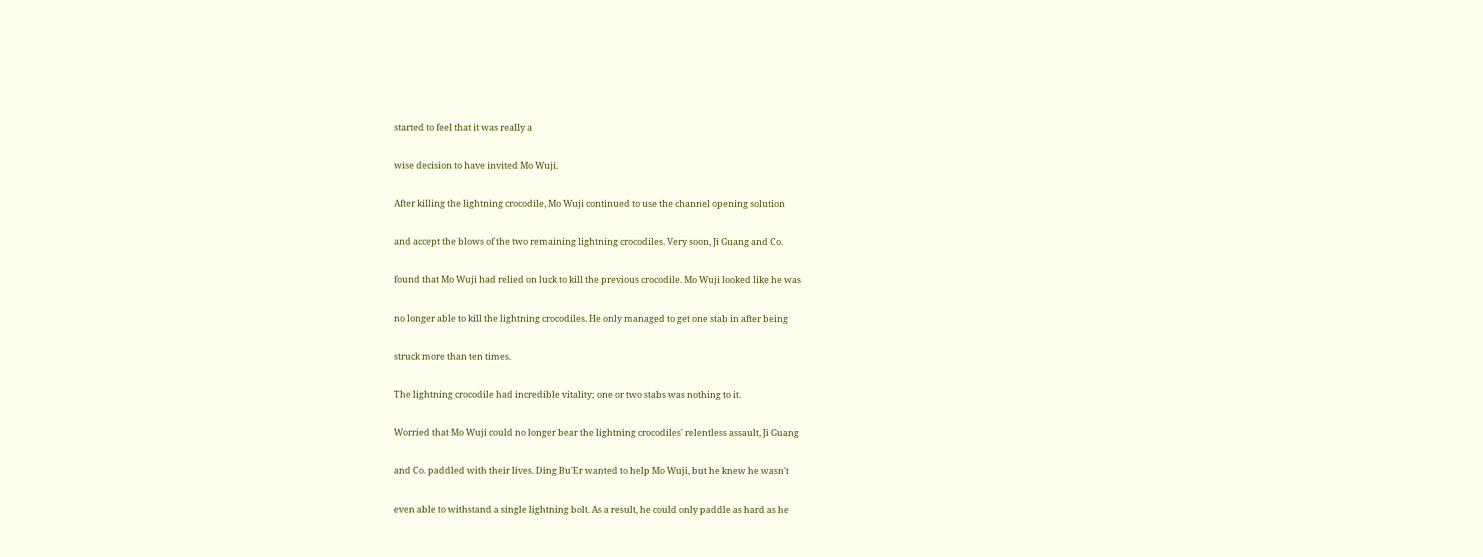started to feel that it was really a

wise decision to have invited Mo Wuji.

After killing the lightning crocodile, Mo Wuji continued to use the channel opening solution

and accept the blows of the two remaining lightning crocodiles. Very soon, Ji Guang and Co.

found that Mo Wuji had relied on luck to kill the previous crocodile. Mo Wuji looked like he was

no longer able to kill the lightning crocodiles. He only managed to get one stab in after being

struck more than ten times.

The lightning crocodile had incredible vitality; one or two stabs was nothing to it.

Worried that Mo Wuji could no longer bear the lightning crocodiles' relentless assault, Ji Guang

and Co. paddled with their lives. Ding Bu'Er wanted to help Mo Wuji, but he knew he wasn't

even able to withstand a single lightning bolt. As a result, he could only paddle as hard as he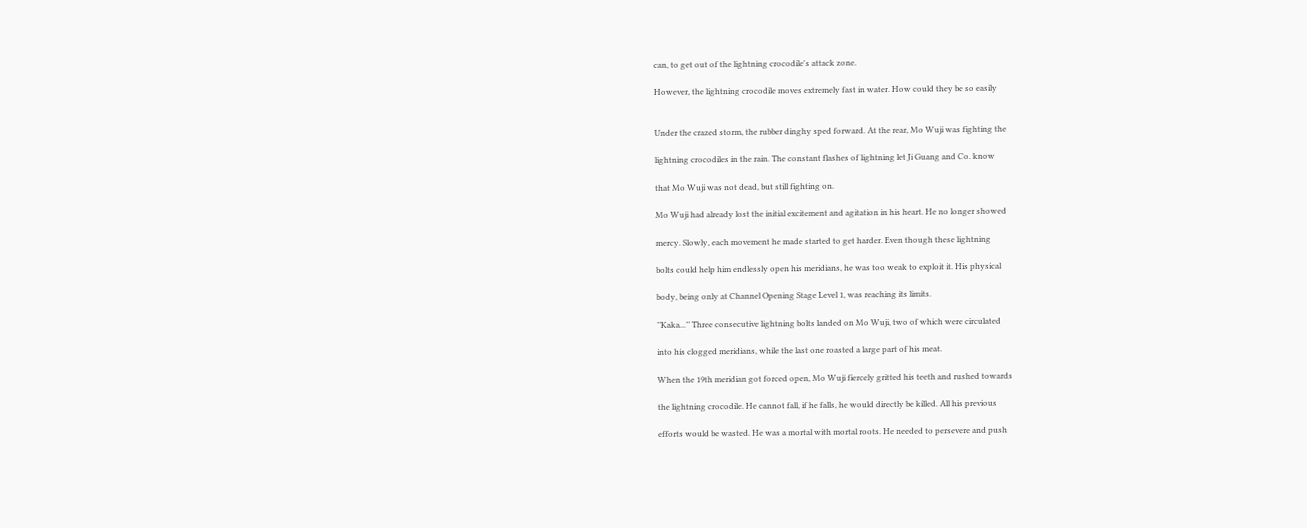can, to get out of the lightning crocodile's attack zone.

However, the lightning crocodile moves extremely fast in water. How could they be so easily


Under the crazed storm, the rubber dinghy sped forward. At the rear, Mo Wuji was fighting the

lightning crocodiles in the rain. The constant flashes of lightning let Ji Guang and Co. know

that Mo Wuji was not dead, but still fighting on.

Mo Wuji had already lost the initial excitement and agitation in his heart. He no longer showed

mercy. Slowly, each movement he made started to get harder. Even though these lightning

bolts could help him endlessly open his meridians, he was too weak to exploit it. His physical

body, being only at Channel Opening Stage Level 1, was reaching its limits.

’’Kaka...’’ Three consecutive lightning bolts landed on Mo Wuji, two of which were circulated

into his clogged meridians, while the last one roasted a large part of his meat.

When the 19th meridian got forced open, Mo Wuji fiercely gritted his teeth and rushed towards

the lightning crocodile. He cannot fall, if he falls, he would directly be killed. All his previous

efforts would be wasted. He was a mortal with mortal roots. He needed to persevere and push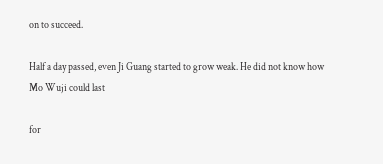on to succeed.

Half a day passed, even Ji Guang started to grow weak. He did not know how Mo Wuji could last

for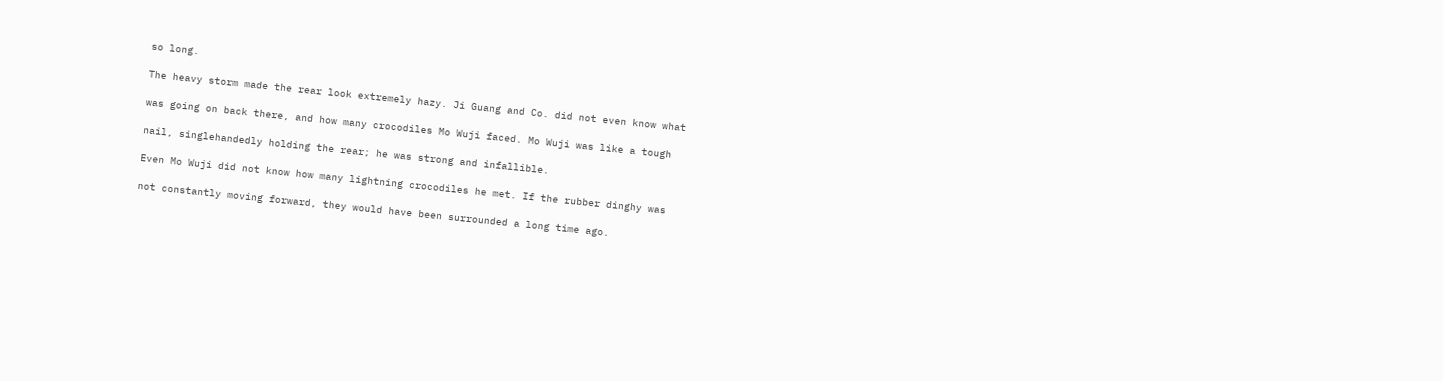so long.

The heavy storm made the rear look extremely hazy. Ji Guang and Co. did not even know what

was going on back there, and how many crocodiles Mo Wuji faced. Mo Wuji was like a tough

nail, singlehandedly holding the rear; he was strong and infallible.

Even Mo Wuji did not know how many lightning crocodiles he met. If the rubber dinghy was

not constantly moving forward, they would have been surrounded a long time ago.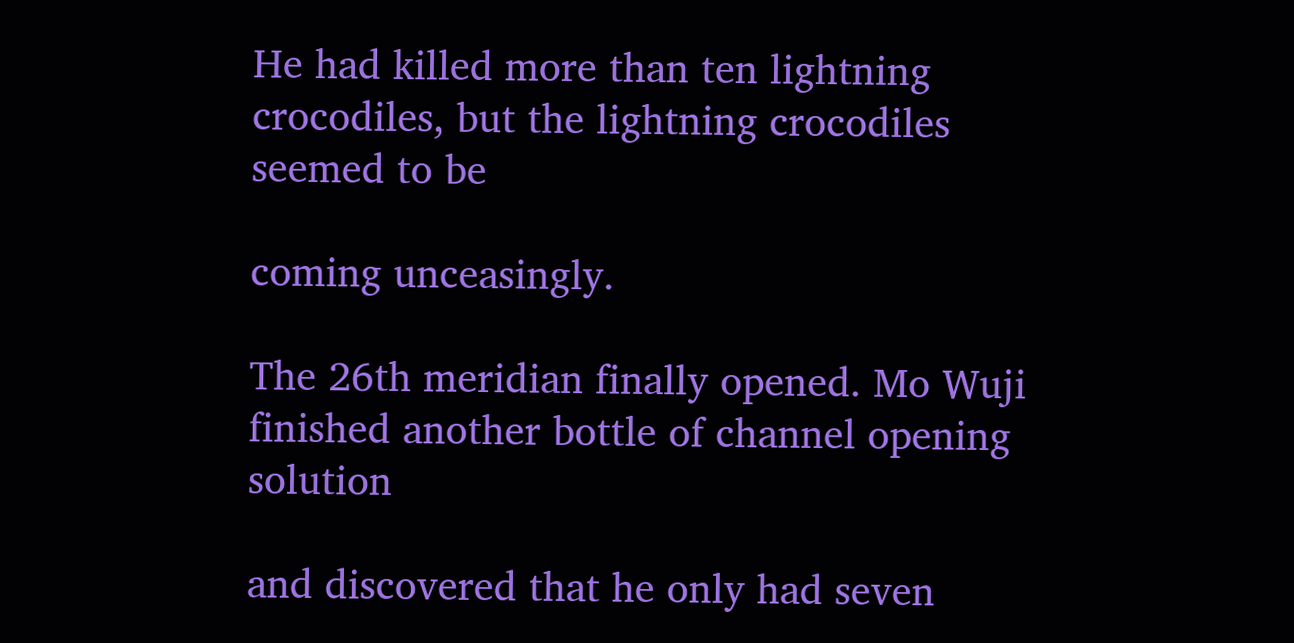He had killed more than ten lightning crocodiles, but the lightning crocodiles seemed to be

coming unceasingly.

The 26th meridian finally opened. Mo Wuji finished another bottle of channel opening solution

and discovered that he only had seven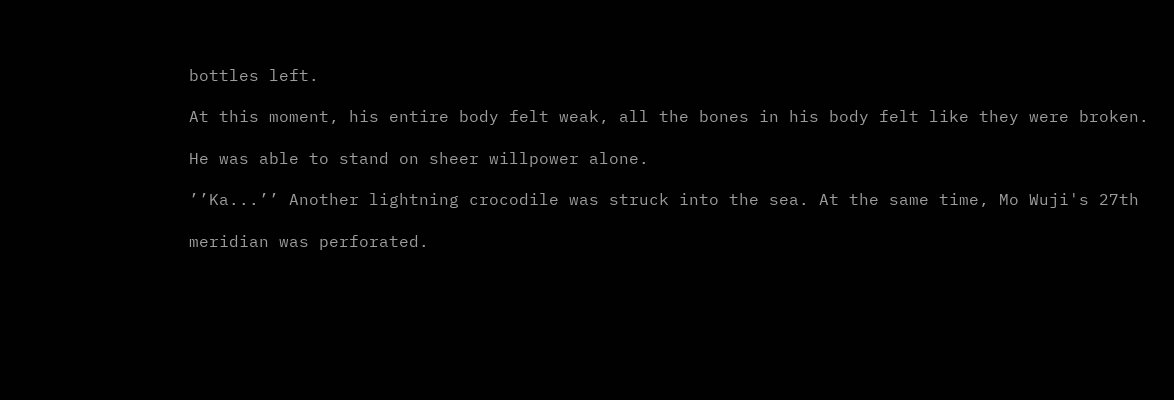bottles left.

At this moment, his entire body felt weak, all the bones in his body felt like they were broken.

He was able to stand on sheer willpower alone.

’’Ka...’’ Another lightning crocodile was struck into the sea. At the same time, Mo Wuji's 27th

meridian was perforated.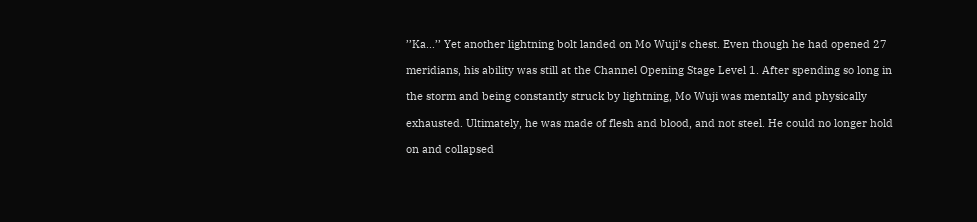’’Ka...’’ Yet another lightning bolt landed on Mo Wuji's chest. Even though he had opened 27

meridians, his ability was still at the Channel Opening Stage Level 1. After spending so long in

the storm and being constantly struck by lightning, Mo Wuji was mentally and physically

exhausted. Ultimately, he was made of flesh and blood, and not steel. He could no longer hold

on and collapsed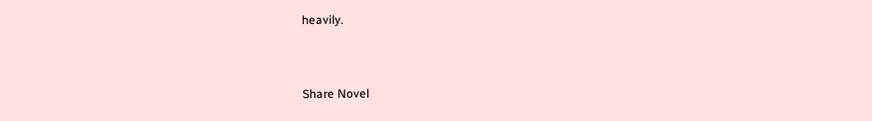heavily.


Share Novel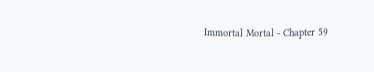Immortal Mortal - Chapter 59